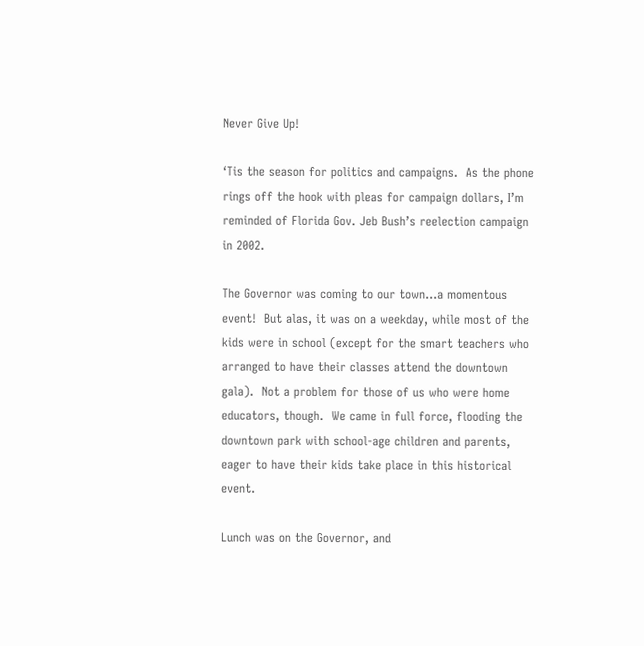Never Give Up!

‘Tis the season for politics and campaigns.  As the phone rings off the hook with pleas for campaign dollars, I’m reminded of Florida Gov. Jeb Bush’s reelection campaign in 2002.

The Governor was coming to our town…a momentous event!  But alas, it was on a weekday, while most of the kids were in school (except for the smart teachers who arranged to have their classes attend the downtown gala).  Not a problem for those of us who were home educators, though.  We came in full force, flooding the downtown park with school-age children and parents, eager to have their kids take place in this historical event.

Lunch was on the Governor, and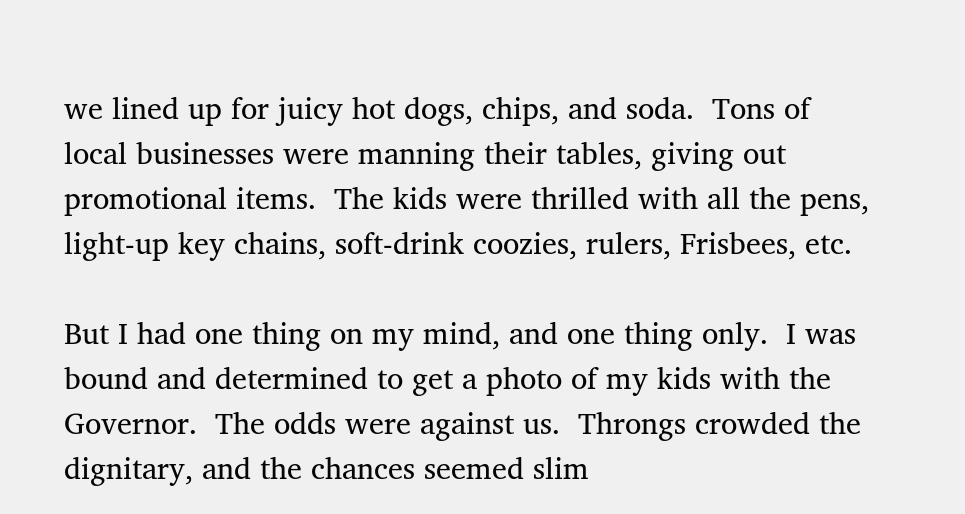we lined up for juicy hot dogs, chips, and soda.  Tons of local businesses were manning their tables, giving out promotional items.  The kids were thrilled with all the pens, light-up key chains, soft-drink coozies, rulers, Frisbees, etc.

But I had one thing on my mind, and one thing only.  I was bound and determined to get a photo of my kids with the Governor.  The odds were against us.  Throngs crowded the dignitary, and the chances seemed slim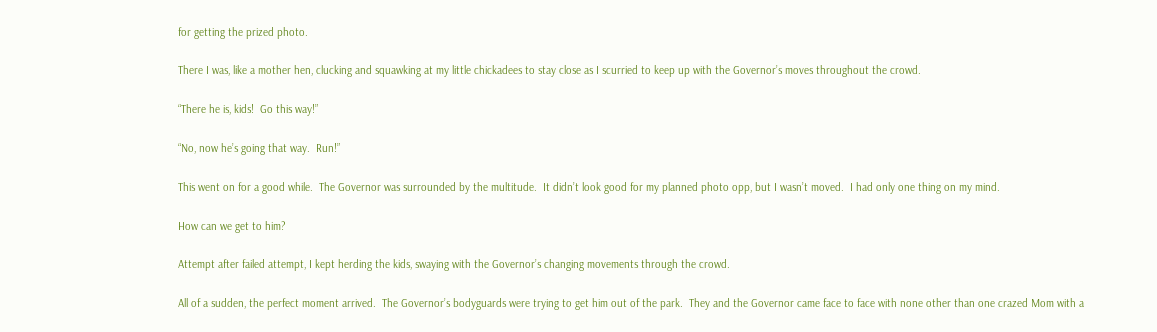for getting the prized photo.

There I was, like a mother hen, clucking and squawking at my little chickadees to stay close as I scurried to keep up with the Governor’s moves throughout the crowd.

“There he is, kids!  Go this way!”

“No, now he’s going that way.  Run!”

This went on for a good while.  The Governor was surrounded by the multitude.  It didn’t look good for my planned photo opp, but I wasn’t moved.  I had only one thing on my mind.

How can we get to him?

Attempt after failed attempt, I kept herding the kids, swaying with the Governor’s changing movements through the crowd.

All of a sudden, the perfect moment arrived.  The Governor’s bodyguards were trying to get him out of the park.  They and the Governor came face to face with none other than one crazed Mom with a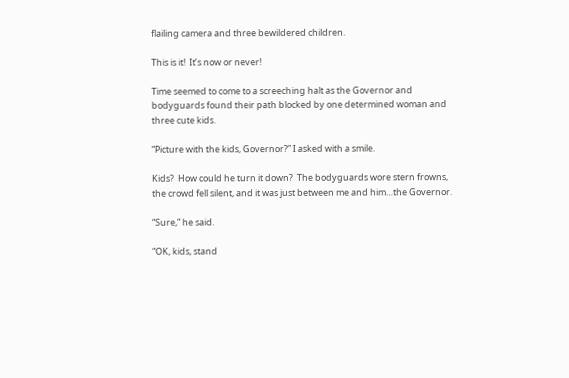flailing camera and three bewildered children.

This is it!  It’s now or never!

Time seemed to come to a screeching halt as the Governor and bodyguards found their path blocked by one determined woman and three cute kids.

“Picture with the kids, Governor?” I asked with a smile.

Kids?  How could he turn it down?  The bodyguards wore stern frowns, the crowd fell silent, and it was just between me and him…the Governor.

“Sure,” he said.

“OK, kids, stand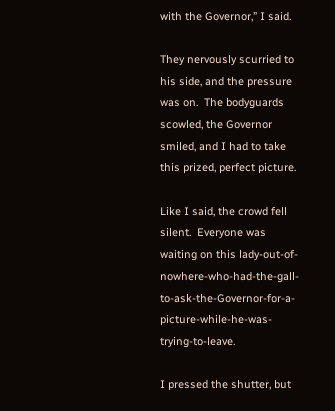with the Governor,” I said.

They nervously scurried to his side, and the pressure was on.  The bodyguards scowled, the Governor smiled, and I had to take this prized, perfect picture.

Like I said, the crowd fell silent.  Everyone was waiting on this lady-out-of-nowhere-who-had-the-gall-to-ask-the-Governor-for-a-picture-while-he-was-trying-to-leave.

I pressed the shutter, but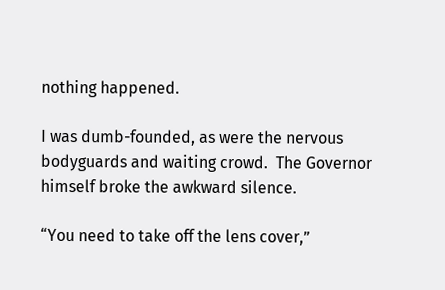nothing happened.

I was dumb-founded, as were the nervous bodyguards and waiting crowd.  The Governor himself broke the awkward silence.

“You need to take off the lens cover,”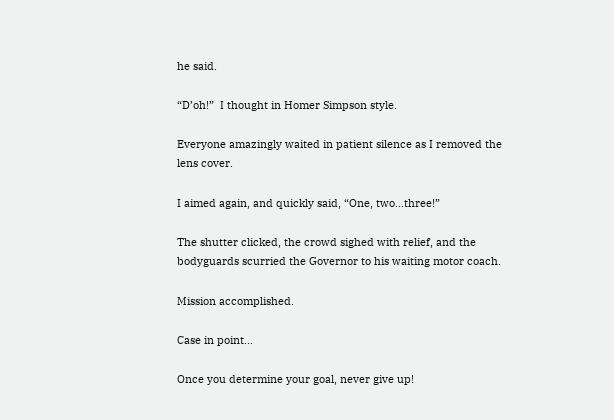he said.

“D’oh!”  I thought in Homer Simpson style.

Everyone amazingly waited in patient silence as I removed the lens cover.

I aimed again, and quickly said, “One, two…three!”

The shutter clicked, the crowd sighed with relief, and the bodyguards scurried the Governor to his waiting motor coach.

Mission accomplished.

Case in point…

Once you determine your goal, never give up!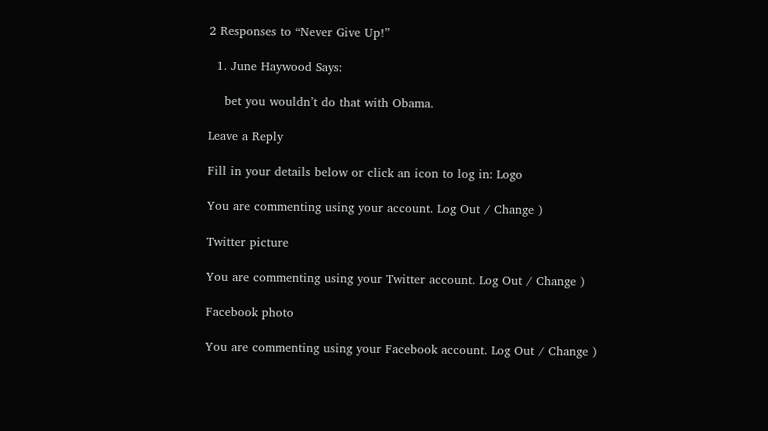2 Responses to “Never Give Up!”

  1. June Haywood Says:

    bet you wouldn’t do that with Obama.

Leave a Reply

Fill in your details below or click an icon to log in: Logo

You are commenting using your account. Log Out / Change )

Twitter picture

You are commenting using your Twitter account. Log Out / Change )

Facebook photo

You are commenting using your Facebook account. Log Out / Change )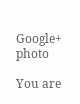Google+ photo

You are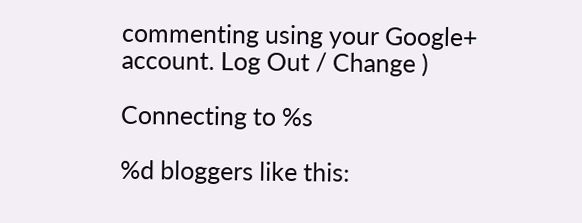commenting using your Google+ account. Log Out / Change )

Connecting to %s

%d bloggers like this: